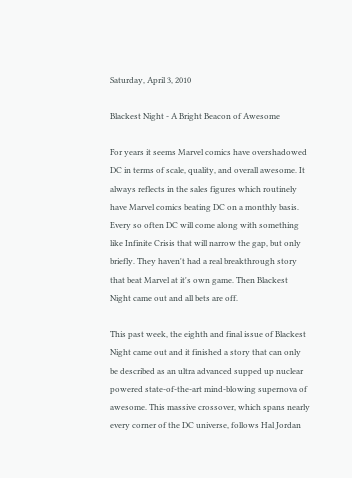Saturday, April 3, 2010

Blackest Night - A Bright Beacon of Awesome

For years it seems Marvel comics have overshadowed DC in terms of scale, quality, and overall awesome. It always reflects in the sales figures which routinely have Marvel comics beating DC on a monthly basis. Every so often DC will come along with something like Infinite Crisis that will narrow the gap, but only briefly. They haven't had a real breakthrough story that beat Marvel at it's own game. Then Blackest Night came out and all bets are off.

This past week, the eighth and final issue of Blackest Night came out and it finished a story that can only be described as an ultra advanced supped up nuclear powered state-of-the-art mind-blowing supernova of awesome. This massive crossover, which spans nearly every corner of the DC universe, follows Hal Jordan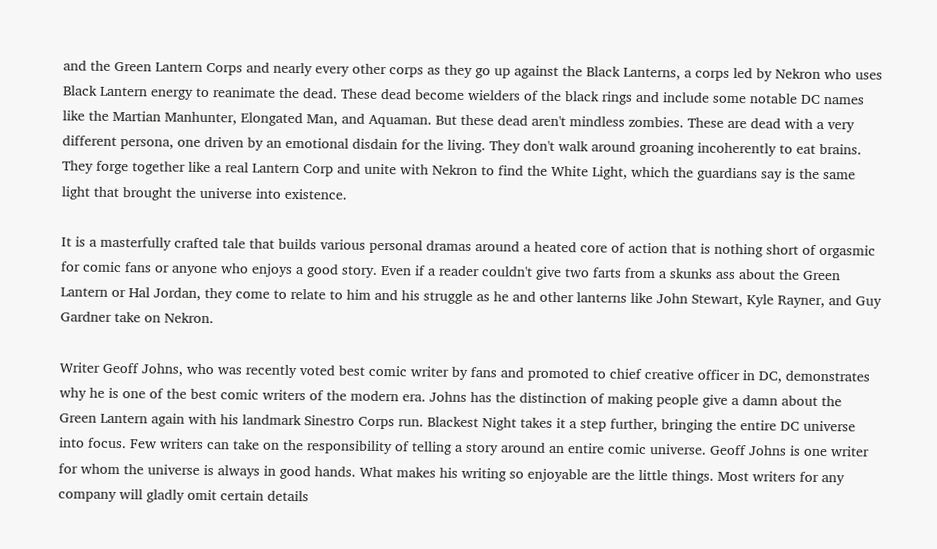and the Green Lantern Corps and nearly every other corps as they go up against the Black Lanterns, a corps led by Nekron who uses Black Lantern energy to reanimate the dead. These dead become wielders of the black rings and include some notable DC names like the Martian Manhunter, Elongated Man, and Aquaman. But these dead aren't mindless zombies. These are dead with a very different persona, one driven by an emotional disdain for the living. They don't walk around groaning incoherently to eat brains. They forge together like a real Lantern Corp and unite with Nekron to find the White Light, which the guardians say is the same light that brought the universe into existence.

It is a masterfully crafted tale that builds various personal dramas around a heated core of action that is nothing short of orgasmic for comic fans or anyone who enjoys a good story. Even if a reader couldn't give two farts from a skunks ass about the Green Lantern or Hal Jordan, they come to relate to him and his struggle as he and other lanterns like John Stewart, Kyle Rayner, and Guy Gardner take on Nekron.

Writer Geoff Johns, who was recently voted best comic writer by fans and promoted to chief creative officer in DC, demonstrates why he is one of the best comic writers of the modern era. Johns has the distinction of making people give a damn about the Green Lantern again with his landmark Sinestro Corps run. Blackest Night takes it a step further, bringing the entire DC universe into focus. Few writers can take on the responsibility of telling a story around an entire comic universe. Geoff Johns is one writer for whom the universe is always in good hands. What makes his writing so enjoyable are the little things. Most writers for any company will gladly omit certain details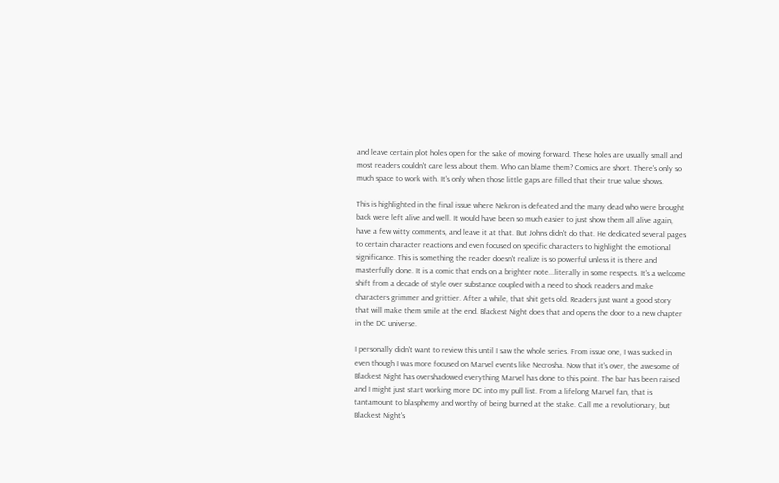and leave certain plot holes open for the sake of moving forward. These holes are usually small and most readers couldn't care less about them. Who can blame them? Comics are short. There's only so much space to work with. It's only when those little gaps are filled that their true value shows.

This is highlighted in the final issue where Nekron is defeated and the many dead who were brought back were left alive and well. It would have been so much easier to just show them all alive again, have a few witty comments, and leave it at that. But Johns didn't do that. He dedicated several pages to certain character reactions and even focused on specific characters to highlight the emotional significance. This is something the reader doesn't realize is so powerful unless it is there and masterfully done. It is a comic that ends on a brighter note...literally in some respects. It's a welcome shift from a decade of style over substance coupled with a need to shock readers and make characters grimmer and grittier. After a while, that shit gets old. Readers just want a good story that will make them smile at the end. Blackest Night does that and opens the door to a new chapter in the DC universe.

I personally didn't want to review this until I saw the whole series. From issue one, I was sucked in even though I was more focused on Marvel events like Necrosha. Now that it's over, the awesome of Blackest Night has overshadowed everything Marvel has done to this point. The bar has been raised and I might just start working more DC into my pull list. From a lifelong Marvel fan, that is tantamount to blasphemy and worthy of being burned at the stake. Call me a revolutionary, but Blackest Night's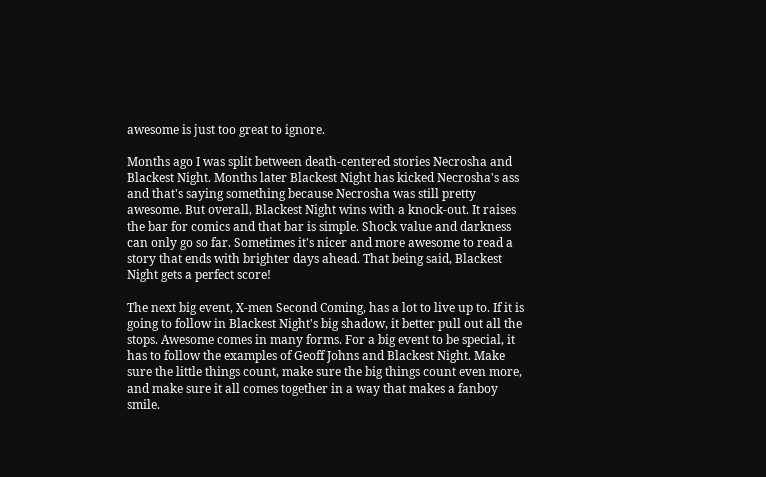awesome is just too great to ignore.

Months ago I was split between death-centered stories Necrosha and Blackest Night. Months later Blackest Night has kicked Necrosha's ass and that's saying something because Necrosha was still pretty awesome. But overall, Blackest Night wins with a knock-out. It raises the bar for comics and that bar is simple. Shock value and darkness can only go so far. Sometimes it's nicer and more awesome to read a story that ends with brighter days ahead. That being said, Blackest Night gets a perfect score!

The next big event, X-men Second Coming, has a lot to live up to. If it is going to follow in Blackest Night's big shadow, it better pull out all the stops. Awesome comes in many forms. For a big event to be special, it has to follow the examples of Geoff Johns and Blackest Night. Make sure the little things count, make sure the big things count even more, and make sure it all comes together in a way that makes a fanboy smile.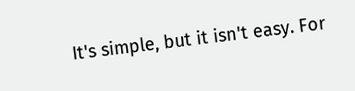It's simple, but it isn't easy. For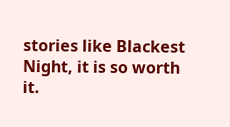stories like Blackest Night, it is so worth it.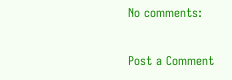No comments:

Post a Comment